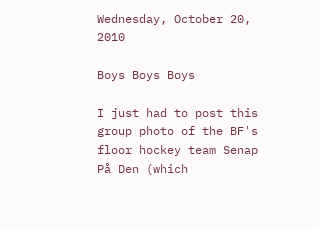Wednesday, October 20, 2010

Boys Boys Boys

I just had to post this group photo of the BF's floor hockey team Senap På Den (which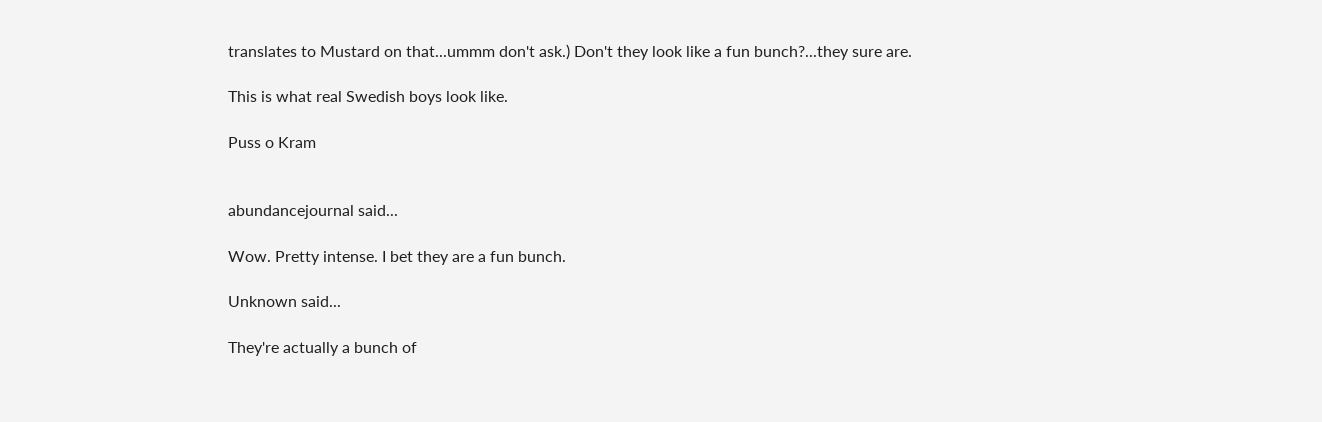translates to Mustard on that...ummm don't ask.) Don't they look like a fun bunch?...they sure are.

This is what real Swedish boys look like.

Puss o Kram


abundancejournal said...

Wow. Pretty intense. I bet they are a fun bunch.

Unknown said...

They're actually a bunch of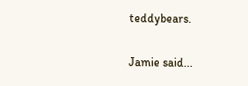teddybears.

Jamie said...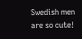Swedish men are so cute!